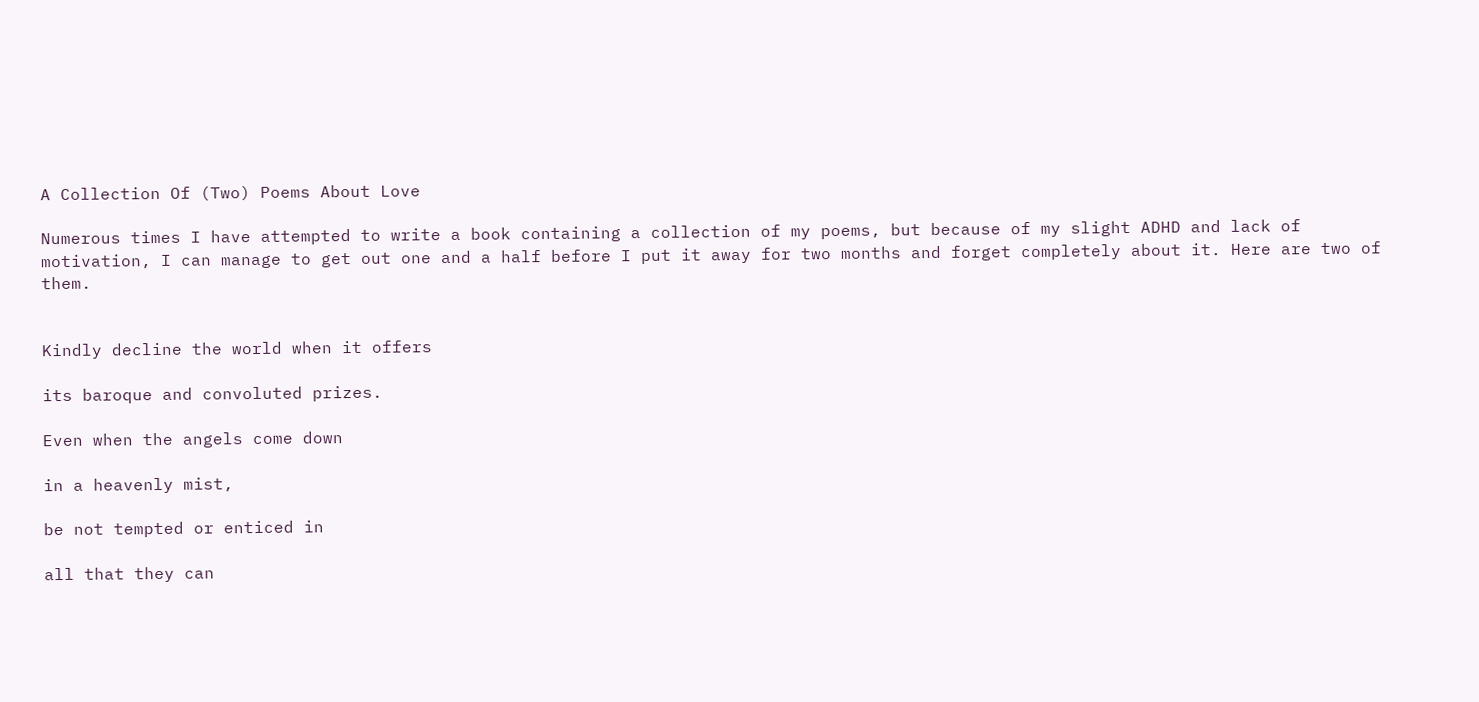A Collection Of (Two) Poems About Love

Numerous times I have attempted to write a book containing a collection of my poems, but because of my slight ADHD and lack of motivation, I can manage to get out one and a half before I put it away for two months and forget completely about it. Here are two of them.


Kindly decline the world when it offers

its baroque and convoluted prizes.

Even when the angels come down

in a heavenly mist,

be not tempted or enticed in

all that they can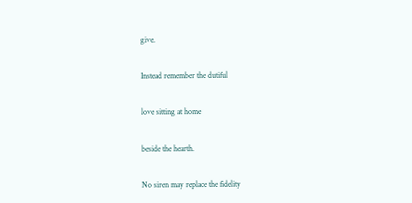give.

Instead remember the dutiful

love sitting at home

beside the hearth.

No siren may replace the fidelity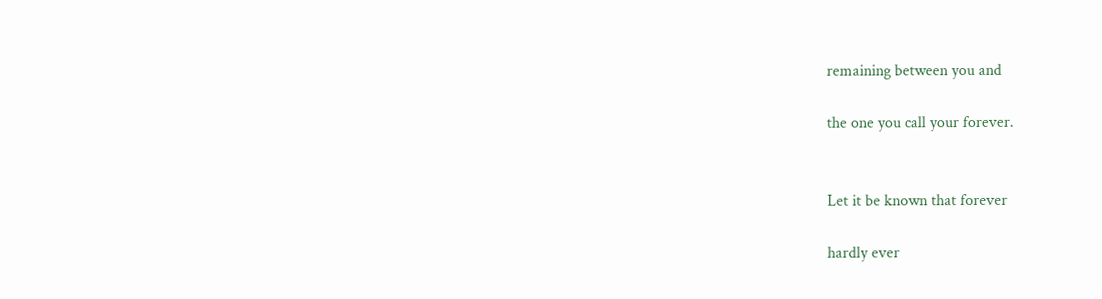remaining between you and

the one you call your forever.


Let it be known that forever

hardly ever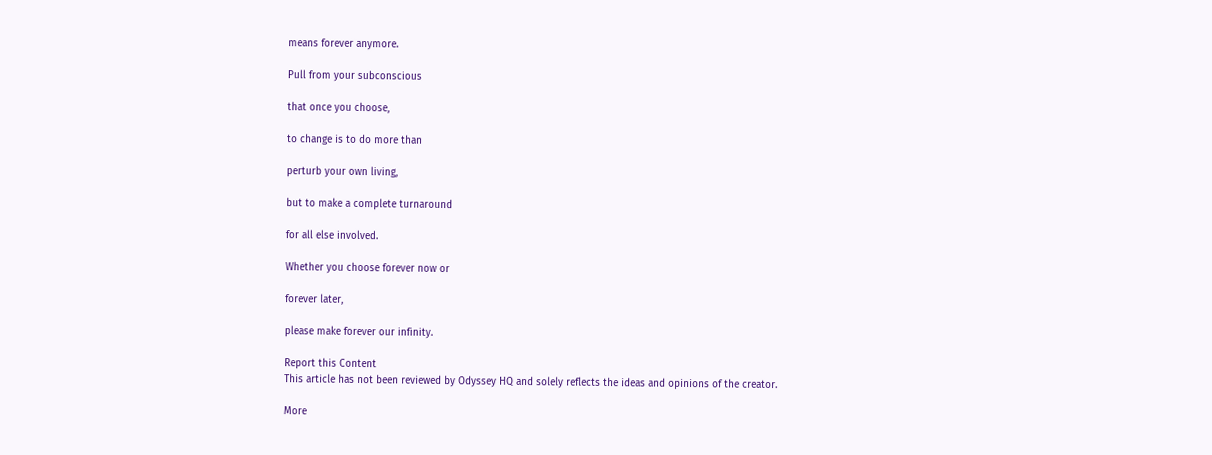means forever anymore.

Pull from your subconscious

that once you choose,

to change is to do more than

perturb your own living,

but to make a complete turnaround

for all else involved.

Whether you choose forever now or

forever later,

please make forever our infinity.

Report this Content
This article has not been reviewed by Odyssey HQ and solely reflects the ideas and opinions of the creator.

More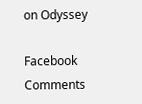on Odyssey

Facebook Comments